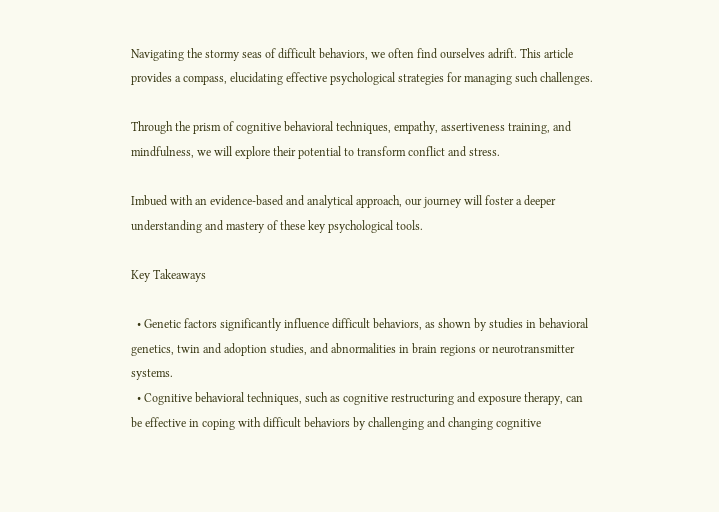Navigating the stormy seas of difficult behaviors, we often find ourselves adrift. This article provides a compass, elucidating effective psychological strategies for managing such challenges.

Through the prism of cognitive behavioral techniques, empathy, assertiveness training, and mindfulness, we will explore their potential to transform conflict and stress.

Imbued with an evidence-based and analytical approach, our journey will foster a deeper understanding and mastery of these key psychological tools.

Key Takeaways

  • Genetic factors significantly influence difficult behaviors, as shown by studies in behavioral genetics, twin and adoption studies, and abnormalities in brain regions or neurotransmitter systems.
  • Cognitive behavioral techniques, such as cognitive restructuring and exposure therapy, can be effective in coping with difficult behaviors by challenging and changing cognitive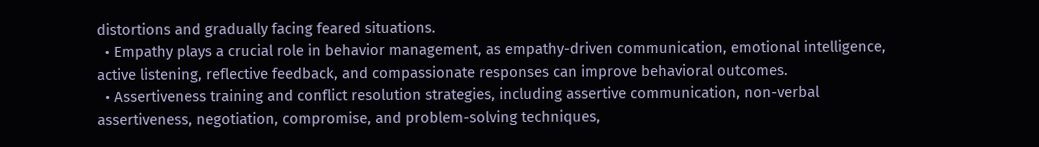distortions and gradually facing feared situations.
  • Empathy plays a crucial role in behavior management, as empathy-driven communication, emotional intelligence, active listening, reflective feedback, and compassionate responses can improve behavioral outcomes.
  • Assertiveness training and conflict resolution strategies, including assertive communication, non-verbal assertiveness, negotiation, compromise, and problem-solving techniques,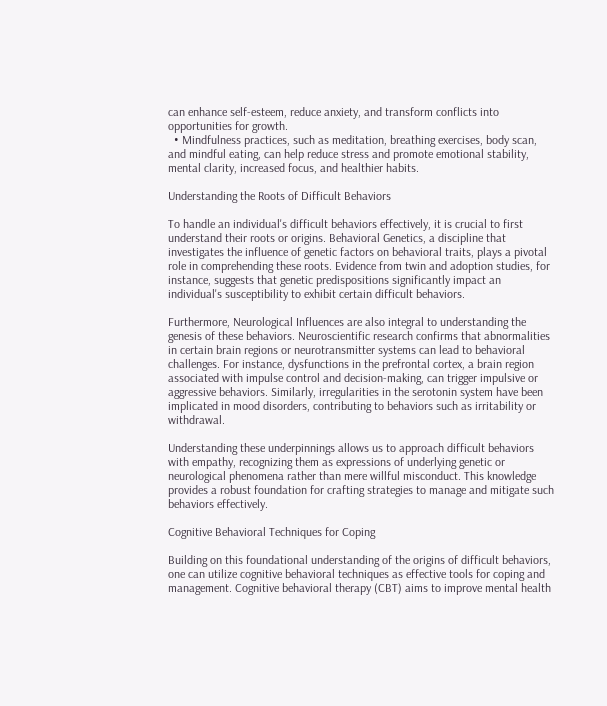can enhance self-esteem, reduce anxiety, and transform conflicts into opportunities for growth.
  • Mindfulness practices, such as meditation, breathing exercises, body scan, and mindful eating, can help reduce stress and promote emotional stability, mental clarity, increased focus, and healthier habits.

Understanding the Roots of Difficult Behaviors

To handle an individual's difficult behaviors effectively, it is crucial to first understand their roots or origins. Behavioral Genetics, a discipline that investigates the influence of genetic factors on behavioral traits, plays a pivotal role in comprehending these roots. Evidence from twin and adoption studies, for instance, suggests that genetic predispositions significantly impact an individual's susceptibility to exhibit certain difficult behaviors.

Furthermore, Neurological Influences are also integral to understanding the genesis of these behaviors. Neuroscientific research confirms that abnormalities in certain brain regions or neurotransmitter systems can lead to behavioral challenges. For instance, dysfunctions in the prefrontal cortex, a brain region associated with impulse control and decision-making, can trigger impulsive or aggressive behaviors. Similarly, irregularities in the serotonin system have been implicated in mood disorders, contributing to behaviors such as irritability or withdrawal.

Understanding these underpinnings allows us to approach difficult behaviors with empathy, recognizing them as expressions of underlying genetic or neurological phenomena rather than mere willful misconduct. This knowledge provides a robust foundation for crafting strategies to manage and mitigate such behaviors effectively.

Cognitive Behavioral Techniques for Coping

Building on this foundational understanding of the origins of difficult behaviors, one can utilize cognitive behavioral techniques as effective tools for coping and management. Cognitive behavioral therapy (CBT) aims to improve mental health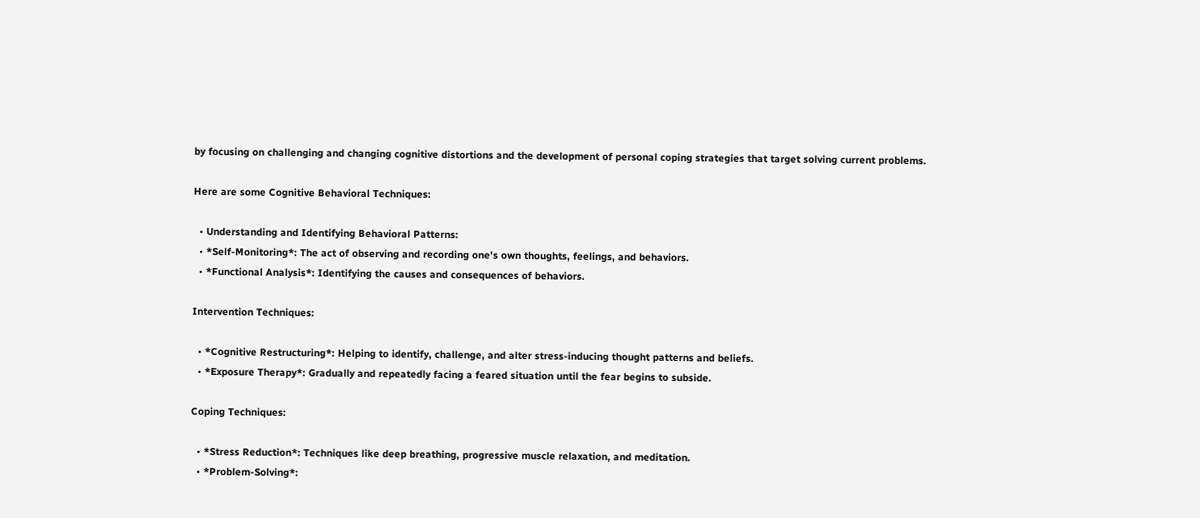by focusing on challenging and changing cognitive distortions and the development of personal coping strategies that target solving current problems.

Here are some Cognitive Behavioral Techniques:

  • Understanding and Identifying Behavioral Patterns:
  • *Self-Monitoring*: The act of observing and recording one's own thoughts, feelings, and behaviors.
  • *Functional Analysis*: Identifying the causes and consequences of behaviors.

Intervention Techniques:

  • *Cognitive Restructuring*: Helping to identify, challenge, and alter stress-inducing thought patterns and beliefs.
  • *Exposure Therapy*: Gradually and repeatedly facing a feared situation until the fear begins to subside.

Coping Techniques:

  • *Stress Reduction*: Techniques like deep breathing, progressive muscle relaxation, and meditation.
  • *Problem-Solving*: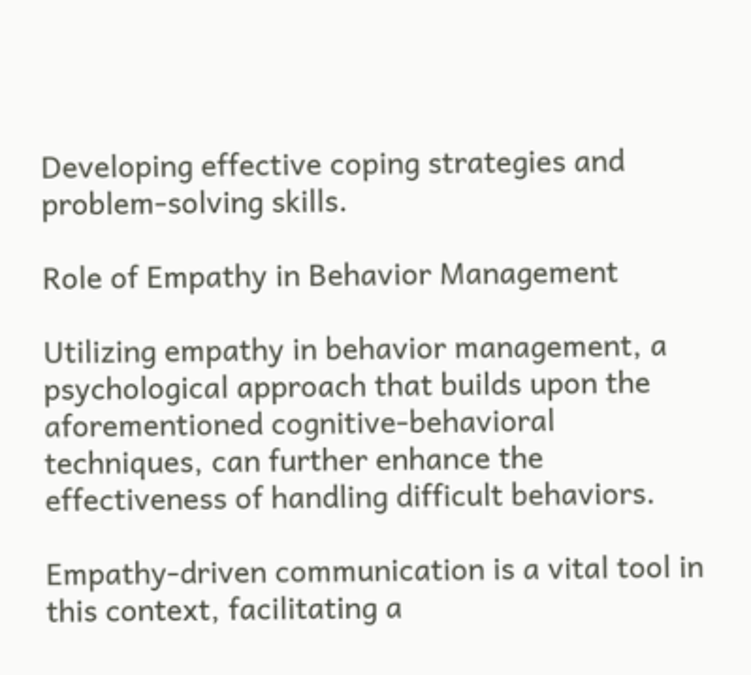Developing effective coping strategies and problem-solving skills.

Role of Empathy in Behavior Management

Utilizing empathy in behavior management, a psychological approach that builds upon the aforementioned cognitive-behavioral techniques, can further enhance the effectiveness of handling difficult behaviors.

Empathy-driven communication is a vital tool in this context, facilitating a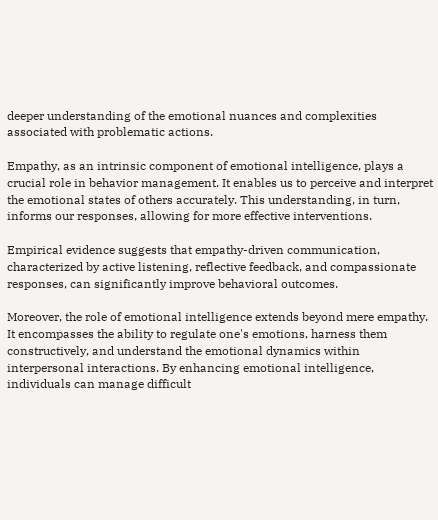deeper understanding of the emotional nuances and complexities associated with problematic actions.

Empathy, as an intrinsic component of emotional intelligence, plays a crucial role in behavior management. It enables us to perceive and interpret the emotional states of others accurately. This understanding, in turn, informs our responses, allowing for more effective interventions.

Empirical evidence suggests that empathy-driven communication, characterized by active listening, reflective feedback, and compassionate responses, can significantly improve behavioral outcomes.

Moreover, the role of emotional intelligence extends beyond mere empathy. It encompasses the ability to regulate one's emotions, harness them constructively, and understand the emotional dynamics within interpersonal interactions. By enhancing emotional intelligence, individuals can manage difficult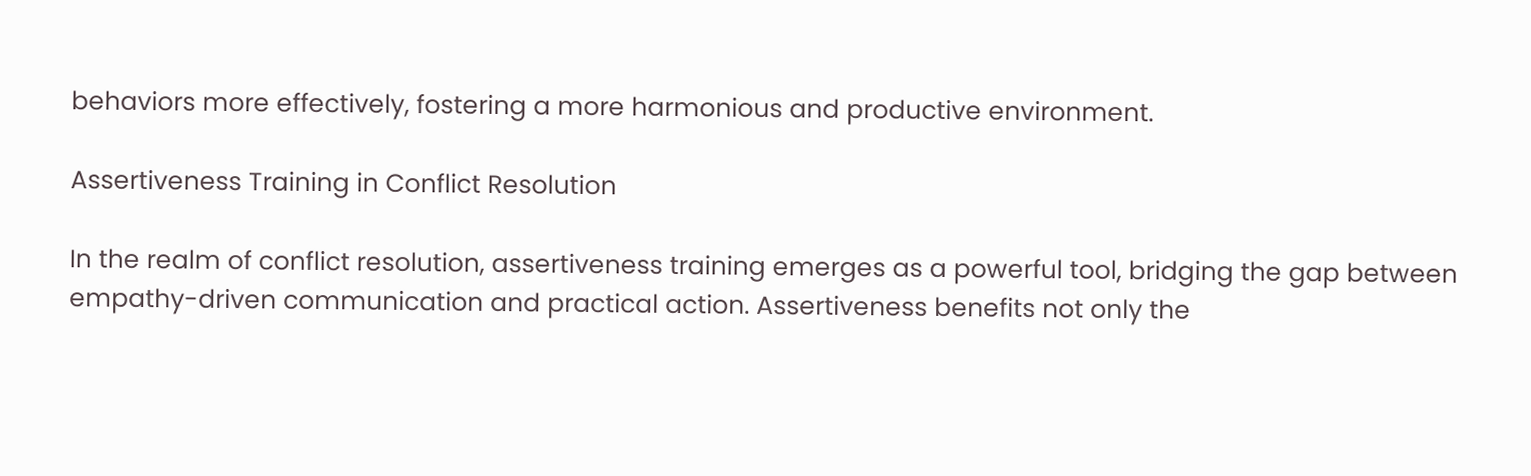behaviors more effectively, fostering a more harmonious and productive environment.

Assertiveness Training in Conflict Resolution

In the realm of conflict resolution, assertiveness training emerges as a powerful tool, bridging the gap between empathy-driven communication and practical action. Assertiveness benefits not only the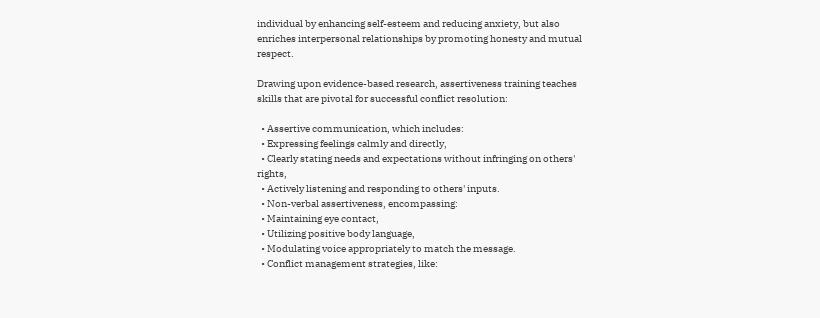individual by enhancing self-esteem and reducing anxiety, but also enriches interpersonal relationships by promoting honesty and mutual respect.

Drawing upon evidence-based research, assertiveness training teaches skills that are pivotal for successful conflict resolution:

  • Assertive communication, which includes:
  • Expressing feelings calmly and directly,
  • Clearly stating needs and expectations without infringing on others' rights,
  • Actively listening and responding to others' inputs.
  • Non-verbal assertiveness, encompassing:
  • Maintaining eye contact,
  • Utilizing positive body language,
  • Modulating voice appropriately to match the message.
  • Conflict management strategies, like: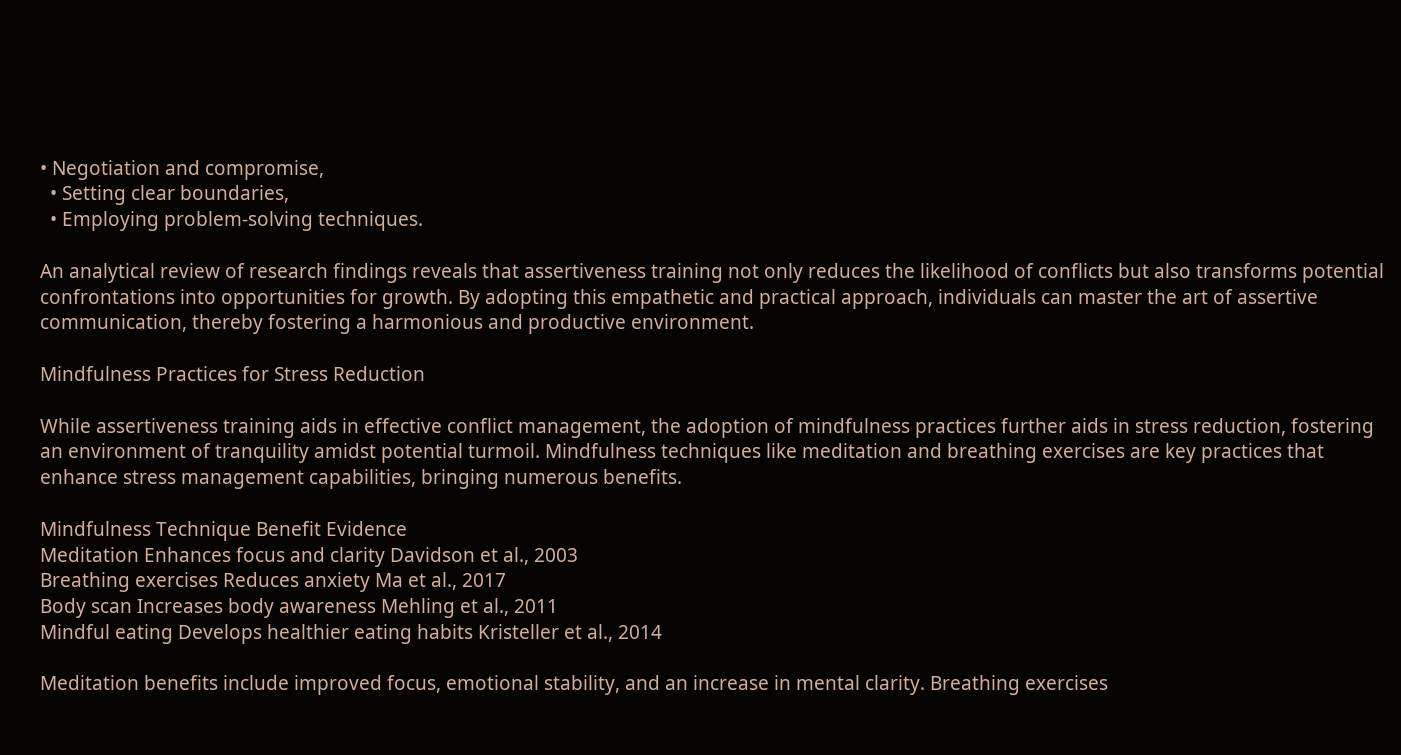• Negotiation and compromise,
  • Setting clear boundaries,
  • Employing problem-solving techniques.

An analytical review of research findings reveals that assertiveness training not only reduces the likelihood of conflicts but also transforms potential confrontations into opportunities for growth. By adopting this empathetic and practical approach, individuals can master the art of assertive communication, thereby fostering a harmonious and productive environment.

Mindfulness Practices for Stress Reduction

While assertiveness training aids in effective conflict management, the adoption of mindfulness practices further aids in stress reduction, fostering an environment of tranquility amidst potential turmoil. Mindfulness techniques like meditation and breathing exercises are key practices that enhance stress management capabilities, bringing numerous benefits.

Mindfulness Technique Benefit Evidence
Meditation Enhances focus and clarity Davidson et al., 2003
Breathing exercises Reduces anxiety Ma et al., 2017
Body scan Increases body awareness Mehling et al., 2011
Mindful eating Develops healthier eating habits Kristeller et al., 2014

Meditation benefits include improved focus, emotional stability, and an increase in mental clarity. Breathing exercises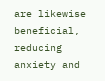are likewise beneficial, reducing anxiety and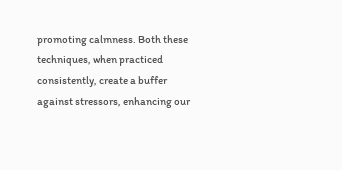promoting calmness. Both these techniques, when practiced consistently, create a buffer against stressors, enhancing our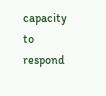capacity to respond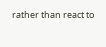rather than react to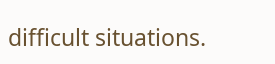difficult situations.